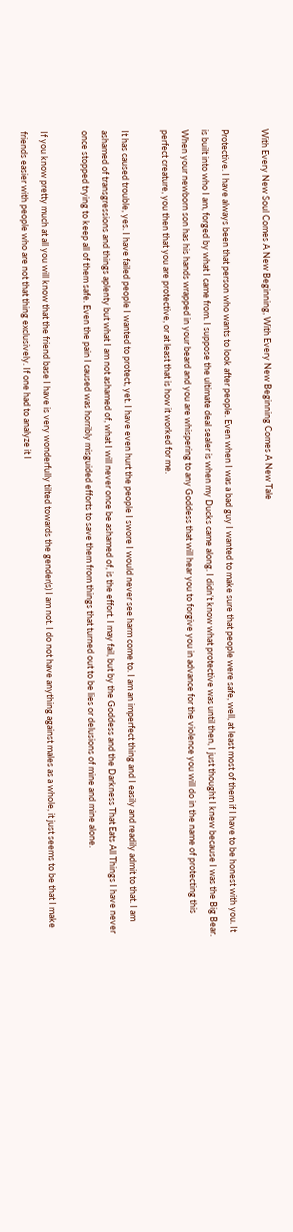With Every New Soul Comes A New Beginning, With Every New Beginning Comes A New Tale

Protective. I have always been that person who wants to look after people. Even when I was a bad guy I wanted to make sure that people were safe, well, at least most of them if I have to be honest with you. It is built into who I am, forged by what I came from. I suppose the ultimate deal sealer is when my Ducks came along. I didn’t know what protective was until then, I just thought I knew because I was the Big Bear. When your newborn son has his hands wrapped in your beard and you are whispering to any Goddess that will hear you to forgive you in advance for the violence you will do in the name of protecting this perfect creature, you then that you are protective, or at least that is how it worked for me.

It has caused trouble, yes. I have failed people I wanted to protect, yet. I have even hurt the people I swore I would never see harm come to. I am an imperfect thing and I easily and readily admit to that. I am ashamed of transgressions and things aplenty but what I am not ashamed of, what I will never once be ashamed of, is the effort. I may fail, but by the Goddess and the Darkness That Eats All Things I have never once stopped trying to keep all of them safe. Even the pain I caused was horribly misguided efforts to save them from things that turned out to be lies or delusions of mine and mine alone.

If you know pretty much at all you will know that the friend base I have is very wonderfully tilted towards the gender(s) I am not. I do not have anything against males as a whole, it just seems to be that I make friends easier with people who are not that thing exclusively. If one had to analyze it I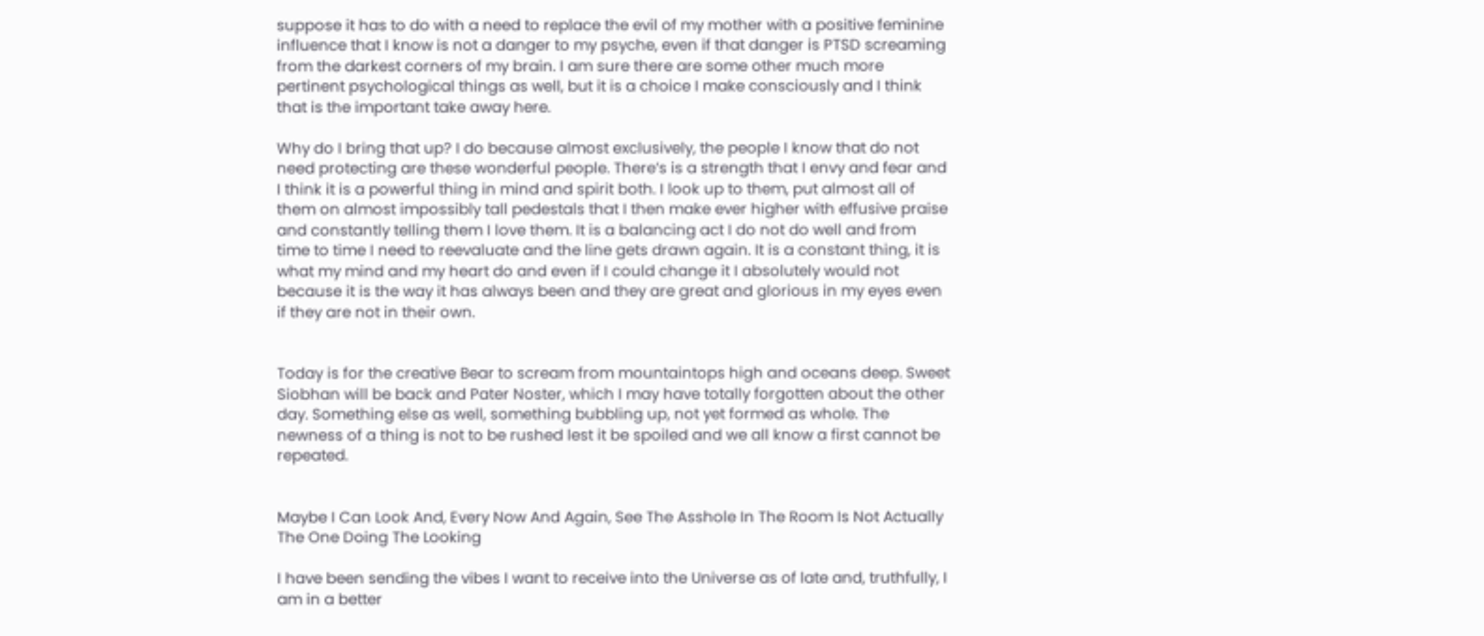suppose it has to do with a need to replace the evil of my mother with a positive feminine influence that I know is not a danger to my psyche, even if that danger is PTSD screaming from the darkest corners of my brain. I am sure there are some other much more pertinent psychological things as well, but it is a choice I make consciously and I think that is the important take away here.

Why do I bring that up? I do because almost exclusively, the people I know that do not need protecting are these wonderful people. There’s is a strength that I envy and fear and I think it is a powerful thing in mind and spirit both. I look up to them, put almost all of them on almost impossibly tall pedestals that I then make ever higher with effusive praise and constantly telling them I love them. It is a balancing act I do not do well and from time to time I need to reevaluate and the line gets drawn again. It is a constant thing, it is what my mind and my heart do and even if I could change it I absolutely would not because it is the way it has always been and they are great and glorious in my eyes even if they are not in their own.


Today is for the creative Bear to scream from mountaintops high and oceans deep. Sweet Siobhan will be back and Pater Noster, which I may have totally forgotten about the other day. Something else as well, something bubbling up, not yet formed as whole. The newness of a thing is not to be rushed lest it be spoiled and we all know a first cannot be repeated.


Maybe I Can Look And, Every Now And Again, See The Asshole In The Room Is Not Actually The One Doing The Looking

I have been sending the vibes I want to receive into the Universe as of late and, truthfully, I am in a better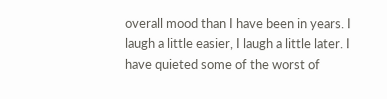overall mood than I have been in years. I laugh a little easier, I laugh a little later. I have quieted some of the worst of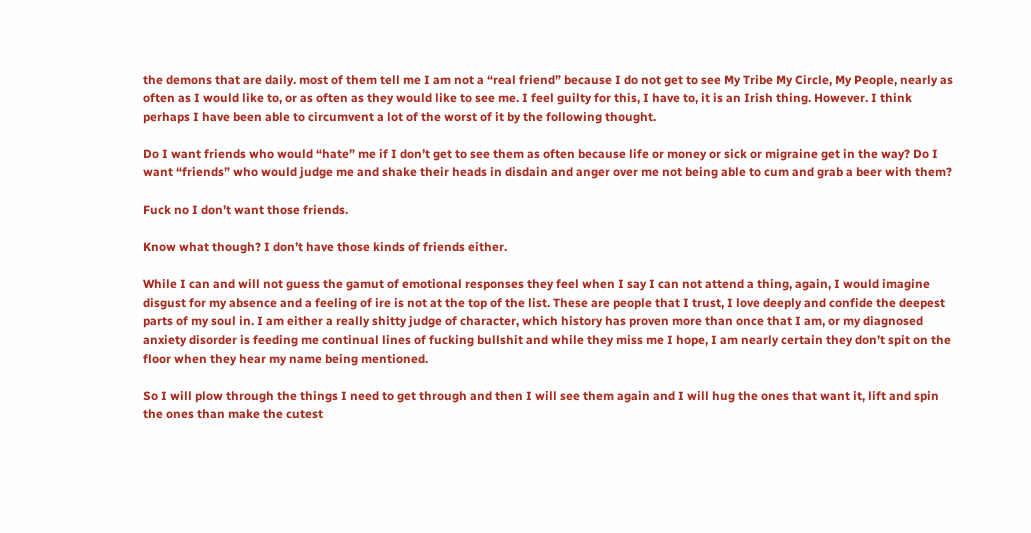the demons that are daily. most of them tell me I am not a “real friend” because I do not get to see My Tribe My Circle, My People, nearly as often as I would like to, or as often as they would like to see me. I feel guilty for this, I have to, it is an Irish thing. However. I think perhaps I have been able to circumvent a lot of the worst of it by the following thought.

Do I want friends who would “hate” me if I don’t get to see them as often because life or money or sick or migraine get in the way? Do I want “friends” who would judge me and shake their heads in disdain and anger over me not being able to cum and grab a beer with them?

Fuck no I don’t want those friends.

Know what though? I don’t have those kinds of friends either.

While I can and will not guess the gamut of emotional responses they feel when I say I can not attend a thing, again, I would imagine disgust for my absence and a feeling of ire is not at the top of the list. These are people that I trust, I love deeply and confide the deepest parts of my soul in. I am either a really shitty judge of character, which history has proven more than once that I am, or my diagnosed anxiety disorder is feeding me continual lines of fucking bullshit and while they miss me I hope, I am nearly certain they don’t spit on the floor when they hear my name being mentioned.

So I will plow through the things I need to get through and then I will see them again and I will hug the ones that want it, lift and spin the ones than make the cutest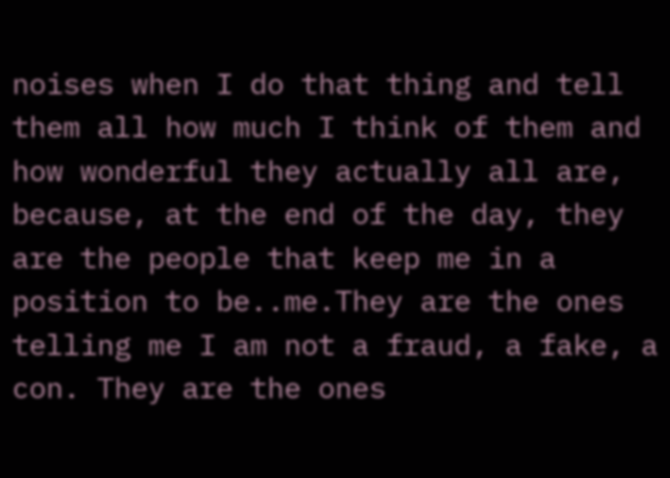noises when I do that thing and tell them all how much I think of them and how wonderful they actually all are, because, at the end of the day, they are the people that keep me in a position to be..me.They are the ones telling me I am not a fraud, a fake, a con. They are the ones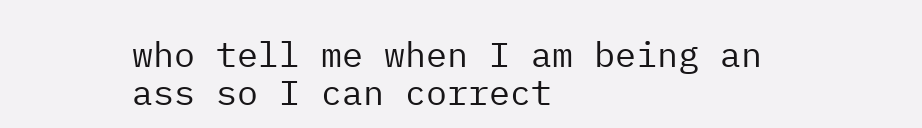who tell me when I am being an ass so I can correct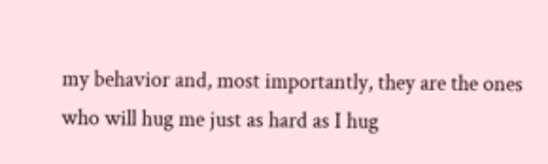my behavior and, most importantly, they are the ones who will hug me just as hard as I hug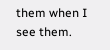them when I see them.